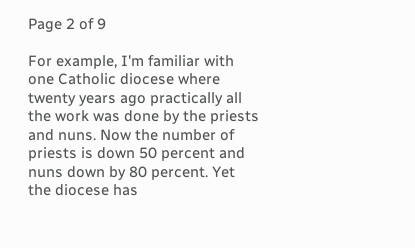Page 2 of 9

For example, I'm familiar with one Catholic diocese where twenty years ago practically all the work was done by the priests and nuns. Now the number of priests is down 50 percent and nuns down by 80 percent. Yet the diocese has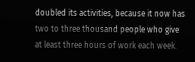doubled its activities, because it now has two to three thousand people who give at least three hours of work each week.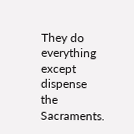They do everything except dispense the Sacraments.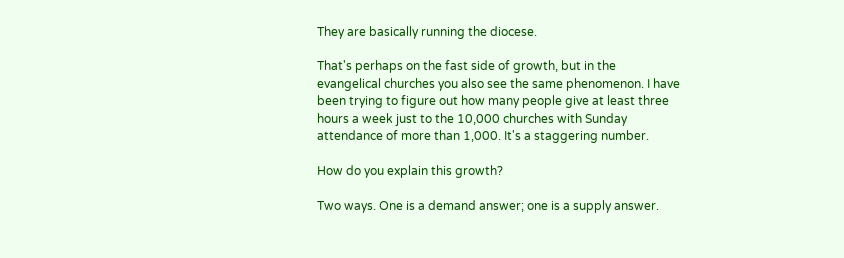They are basically running the diocese.

That's perhaps on the fast side of growth, but in the evangelical churches you also see the same phenomenon. I have been trying to figure out how many people give at least three hours a week just to the 10,000 churches with Sunday attendance of more than 1,000. It's a staggering number.

How do you explain this growth?

Two ways. One is a demand answer; one is a supply answer.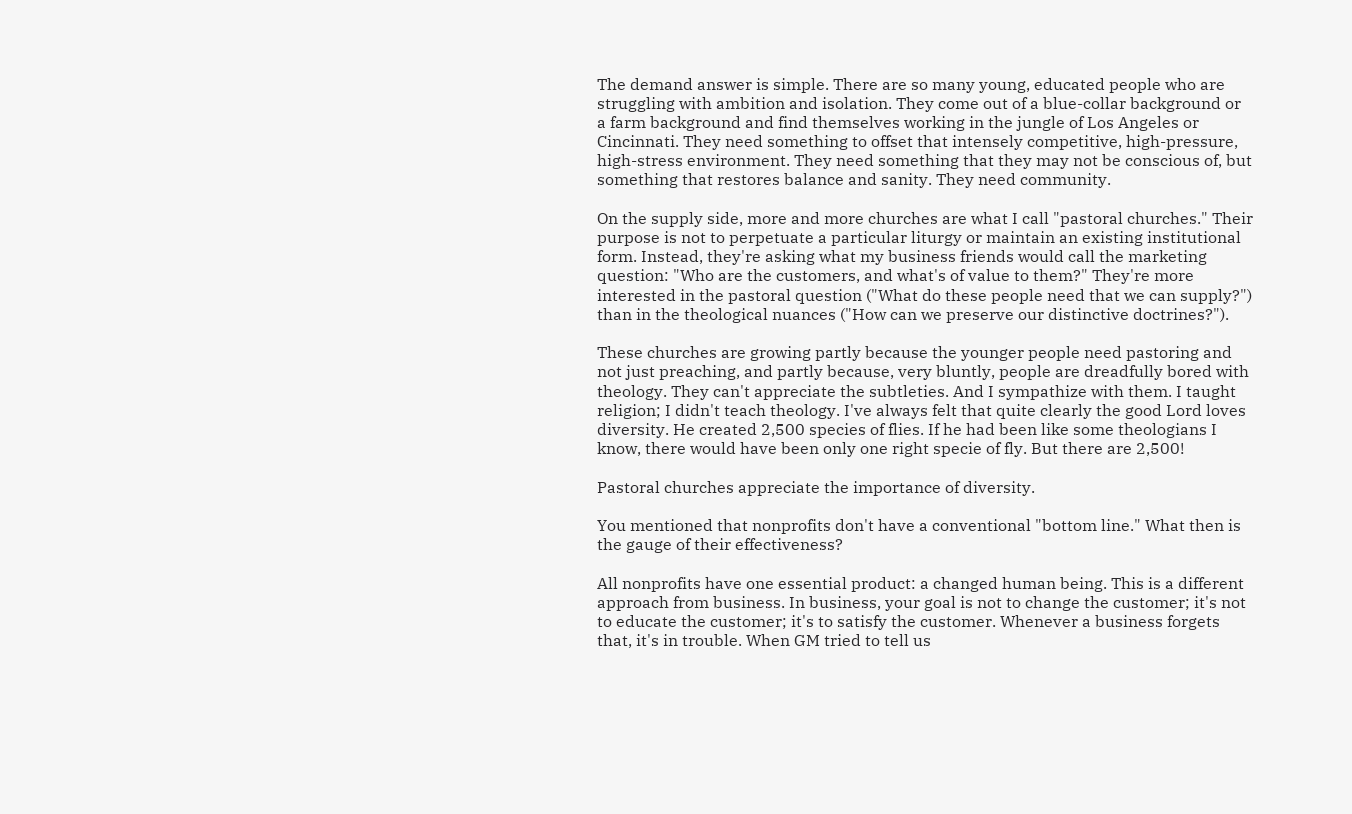The demand answer is simple. There are so many young, educated people who are struggling with ambition and isolation. They come out of a blue-collar background or a farm background and find themselves working in the jungle of Los Angeles or Cincinnati. They need something to offset that intensely competitive, high-pressure, high-stress environment. They need something that they may not be conscious of, but something that restores balance and sanity. They need community.

On the supply side, more and more churches are what I call "pastoral churches." Their purpose is not to perpetuate a particular liturgy or maintain an existing institutional form. Instead, they're asking what my business friends would call the marketing question: "Who are the customers, and what's of value to them?" They're more interested in the pastoral question ("What do these people need that we can supply?") than in the theological nuances ("How can we preserve our distinctive doctrines?").

These churches are growing partly because the younger people need pastoring and not just preaching, and partly because, very bluntly, people are dreadfully bored with theology. They can't appreciate the subtleties. And I sympathize with them. I taught religion; I didn't teach theology. I've always felt that quite clearly the good Lord loves diversity. He created 2,500 species of flies. If he had been like some theologians I know, there would have been only one right specie of fly. But there are 2,500!

Pastoral churches appreciate the importance of diversity.

You mentioned that nonprofits don't have a conventional "bottom line." What then is the gauge of their effectiveness?

All nonprofits have one essential product: a changed human being. This is a different approach from business. In business, your goal is not to change the customer; it's not to educate the customer; it's to satisfy the customer. Whenever a business forgets that, it's in trouble. When GM tried to tell us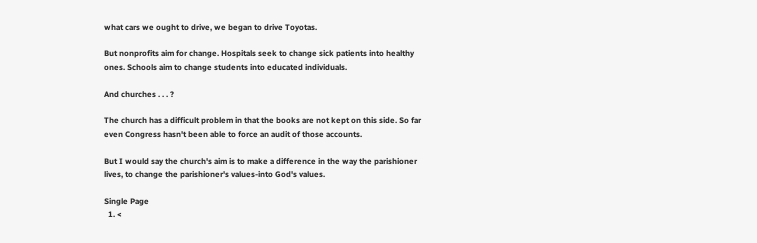what cars we ought to drive, we began to drive Toyotas.

But nonprofits aim for change. Hospitals seek to change sick patients into healthy ones. Schools aim to change students into educated individuals.

And churches . . . ?

The church has a difficult problem in that the books are not kept on this side. So far even Congress hasn't been able to force an audit of those accounts.

But I would say the church's aim is to make a difference in the way the parishioner lives, to change the parishioner's values-into God's values.

Single Page
  1. <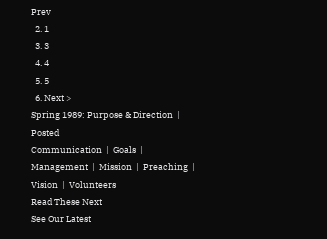Prev
  2. 1
  3. 3
  4. 4
  5. 5
  6. Next >
Spring 1989: Purpose & Direction  | Posted
Communication  |  Goals  |  Management  |  Mission  |  Preaching  |  Vision  |  Volunteers
Read These Next
See Our Latest